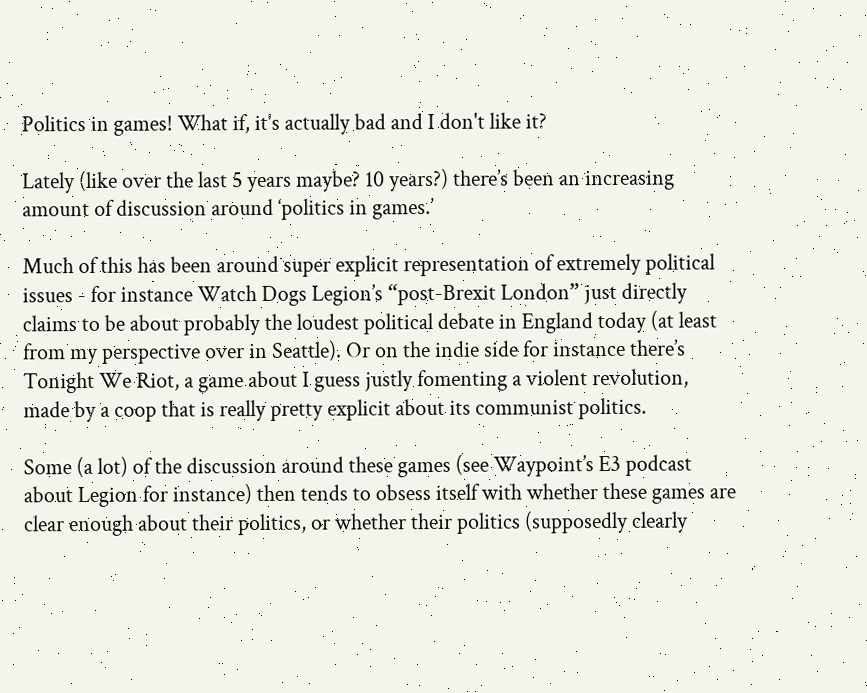Politics in games! What if, it's actually bad and I don't like it?

Lately (like over the last 5 years maybe? 10 years?) there’s been an increasing amount of discussion around ‘politics in games.’

Much of this has been around super explicit representation of extremely political issues - for instance Watch Dogs Legion’s “post-Brexit London” just directly claims to be about probably the loudest political debate in England today (at least from my perspective over in Seattle). Or on the indie side for instance there’s Tonight We Riot, a game about I guess justly fomenting a violent revolution, made by a coop that is really pretty explicit about its communist politics.

Some (a lot) of the discussion around these games (see Waypoint’s E3 podcast about Legion for instance) then tends to obsess itself with whether these games are clear enough about their politics, or whether their politics (supposedly clearly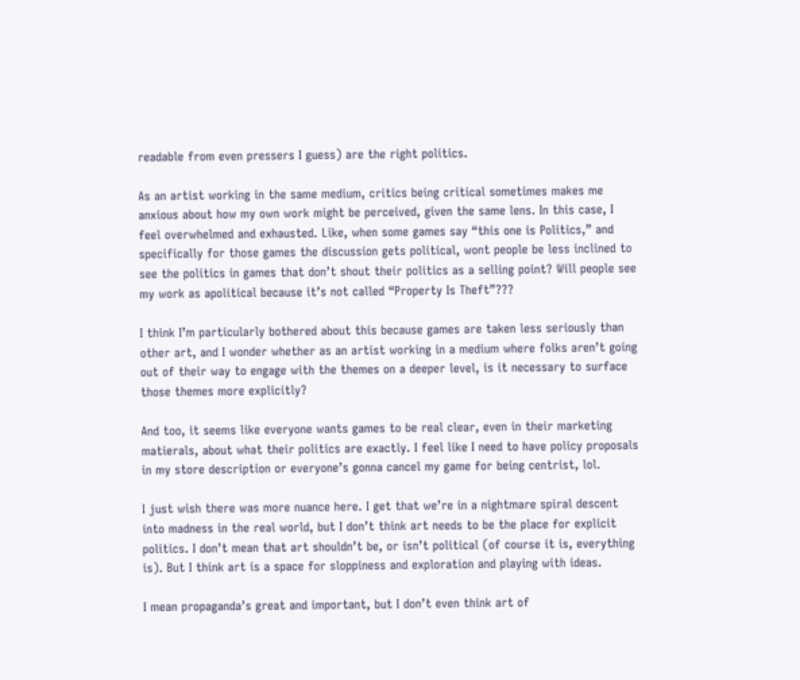readable from even pressers I guess) are the right politics.

As an artist working in the same medium, critics being critical sometimes makes me anxious about how my own work might be perceived, given the same lens. In this case, I feel overwhelmed and exhausted. Like, when some games say “this one is Politics,” and specifically for those games the discussion gets political, wont people be less inclined to see the politics in games that don’t shout their politics as a selling point? Will people see my work as apolitical because it’s not called “Property Is Theft”???

I think I’m particularly bothered about this because games are taken less seriously than other art, and I wonder whether as an artist working in a medium where folks aren’t going out of their way to engage with the themes on a deeper level, is it necessary to surface those themes more explicitly?

And too, it seems like everyone wants games to be real clear, even in their marketing matierals, about what their politics are exactly. I feel like I need to have policy proposals in my store description or everyone’s gonna cancel my game for being centrist, lol.

I just wish there was more nuance here. I get that we’re in a nightmare spiral descent into madness in the real world, but I don’t think art needs to be the place for explicit politics. I don’t mean that art shouldn’t be, or isn’t political (of course it is, everything is). But I think art is a space for sloppiness and exploration and playing with ideas.

I mean propaganda’s great and important, but I don’t even think art of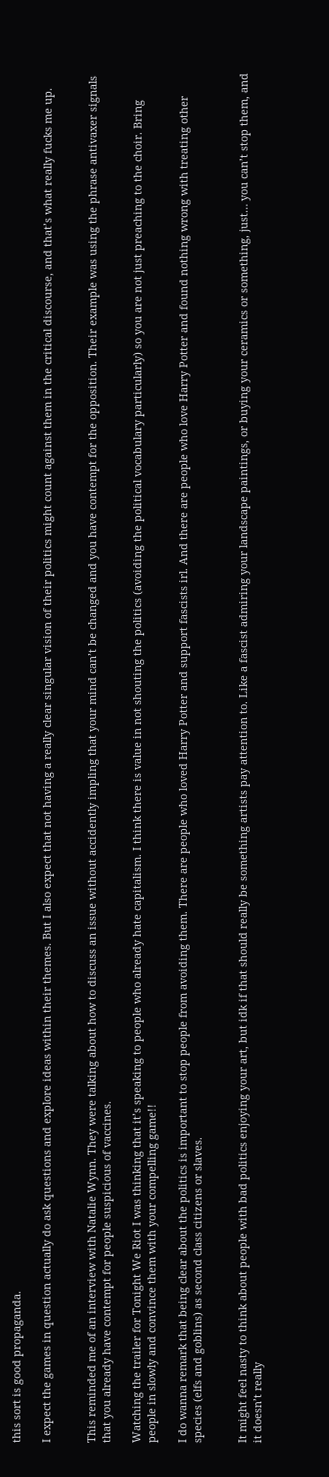this sort is good propaganda.

I expect the games in question actually do ask questions and explore ideas within their themes. But I also expect that not having a really clear singular vision of their politics might count against them in the critical discourse, and that’s what really fucks me up.


This reminded me of an interview with Natalie Wynn. They were talking about how to discuss an issue without accidently impling that your mind can’t be changed and you have contempt for the opposition. Their example was using the phrase antivaxer signals that you already have contempt for people suspicious of vaccines.

Watching the trailer for Tonight We Riot I was thinking that it’s speaking to people who already hate capitalism. I think there is value in not shouting the politics (avoiding the political vocabulary particularly) so you are not just preaching to the choir. Bring people in slowly and convince them with your compelling game!!

I do wanna remark that being clear about the politics is important to stop people from avoiding them. There are people who loved Harry Potter and support fascists irl. And there are people who love Harry Potter and found nothing wrong with treating other species (elfs and goblins) as second class citizens or slaves.


It might feel nasty to think about people with bad politics enjoying your art, but idk if that should really be something artists pay attention to. Like a fascist admiring your landscape paintings, or buying your ceramics or something, just… you can’t stop them, and it doesn’t really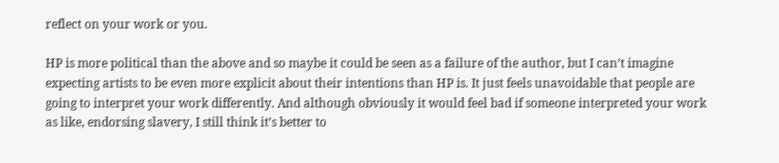reflect on your work or you.

HP is more political than the above and so maybe it could be seen as a failure of the author, but I can’t imagine expecting artists to be even more explicit about their intentions than HP is. It just feels unavoidable that people are going to interpret your work differently. And although obviously it would feel bad if someone interpreted your work as like, endorsing slavery, I still think it’s better to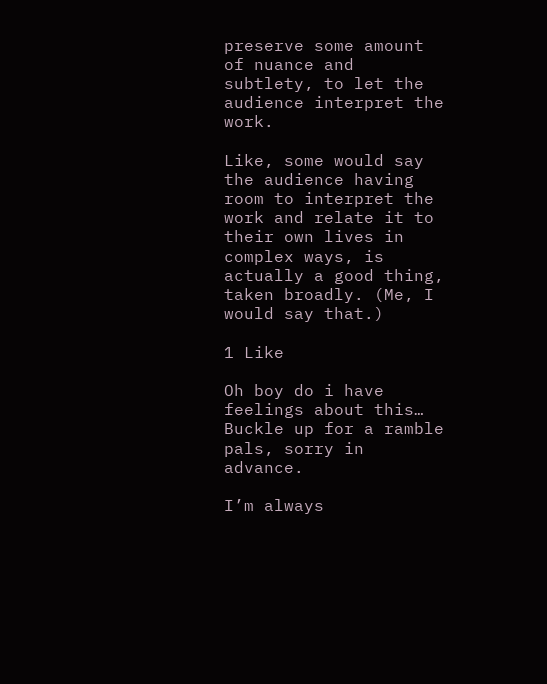preserve some amount of nuance and subtlety, to let the audience interpret the work.

Like, some would say the audience having room to interpret the work and relate it to their own lives in complex ways, is actually a good thing, taken broadly. (Me, I would say that.)

1 Like

Oh boy do i have feelings about this… Buckle up for a ramble pals, sorry in advance.

I’m always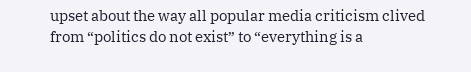upset about the way all popular media criticism clived from “politics do not exist” to “everything is a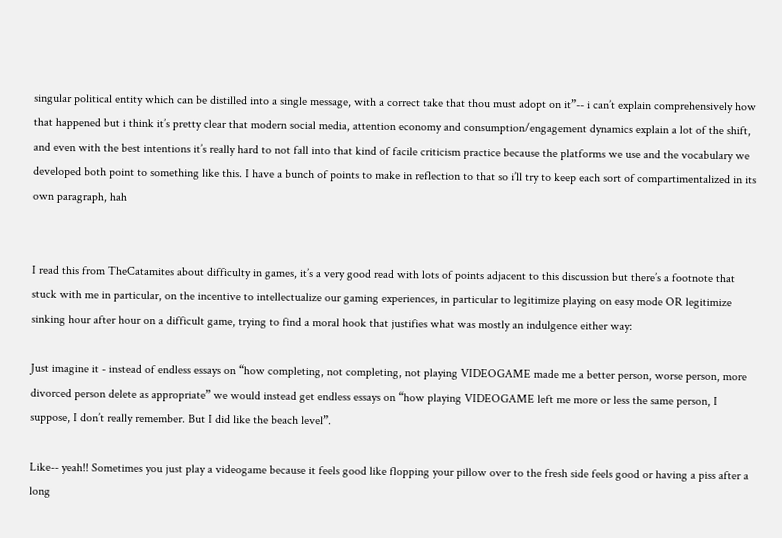singular political entity which can be distilled into a single message, with a correct take that thou must adopt on it”-- i can’t explain comprehensively how that happened but i think it’s pretty clear that modern social media, attention economy and consumption/engagement dynamics explain a lot of the shift, and even with the best intentions it’s really hard to not fall into that kind of facile criticism practice because the platforms we use and the vocabulary we developed both point to something like this. I have a bunch of points to make in reflection to that so i’ll try to keep each sort of compartimentalized in its own paragraph, hah


I read this from TheCatamites about difficulty in games, it’s a very good read with lots of points adjacent to this discussion but there’s a footnote that stuck with me in particular, on the incentive to intellectualize our gaming experiences, in particular to legitimize playing on easy mode OR legitimize sinking hour after hour on a difficult game, trying to find a moral hook that justifies what was mostly an indulgence either way:

Just imagine it - instead of endless essays on “how completing, not completing, not playing VIDEOGAME made me a better person, worse person, more divorced person delete as appropriate” we would instead get endless essays on “how playing VIDEOGAME left me more or less the same person, I suppose, I don’t really remember. But I did like the beach level”.

Like-- yeah!! Sometimes you just play a videogame because it feels good like flopping your pillow over to the fresh side feels good or having a piss after a long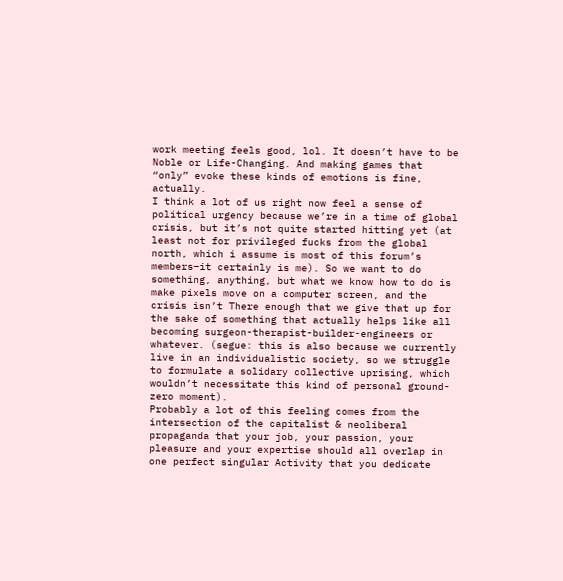work meeting feels good, lol. It doesn’t have to be Noble or Life-Changing. And making games that “only” evoke these kinds of emotions is fine, actually.
I think a lot of us right now feel a sense of political urgency because we’re in a time of global crisis, but it’s not quite started hitting yet (at least not for privileged fucks from the global north, which i assume is most of this forum’s members–it certainly is me). So we want to do something, anything, but what we know how to do is make pixels move on a computer screen, and the crisis isn’t There enough that we give that up for the sake of something that actually helps like all becoming surgeon-therapist-builder-engineers or whatever. (segue: this is also because we currently live in an individualistic society, so we struggle to formulate a solidary collective uprising, which wouldn’t necessitate this kind of personal ground-zero moment).
Probably a lot of this feeling comes from the intersection of the capitalist & neoliberal propaganda that your job, your passion, your pleasure and your expertise should all overlap in one perfect singular Activity that you dedicate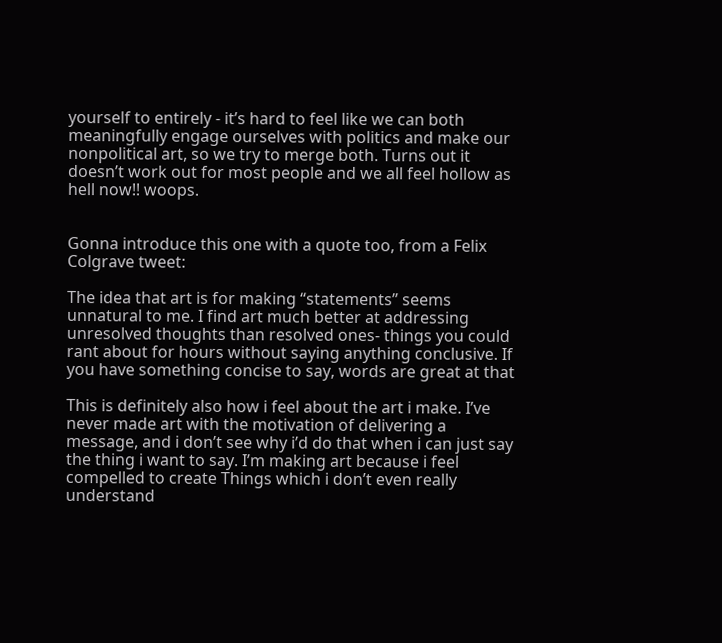yourself to entirely - it’s hard to feel like we can both meaningfully engage ourselves with politics and make our nonpolitical art, so we try to merge both. Turns out it doesn’t work out for most people and we all feel hollow as hell now!! woops.


Gonna introduce this one with a quote too, from a Felix Colgrave tweet:

The idea that art is for making “statements” seems unnatural to me. I find art much better at addressing unresolved thoughts than resolved ones- things you could rant about for hours without saying anything conclusive. If you have something concise to say, words are great at that

This is definitely also how i feel about the art i make. I’ve never made art with the motivation of delivering a message, and i don’t see why i’d do that when i can just say the thing i want to say. I’m making art because i feel compelled to create Things which i don’t even really understand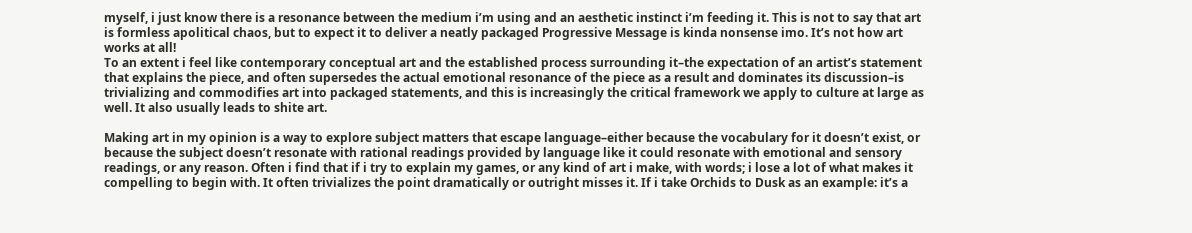myself, i just know there is a resonance between the medium i’m using and an aesthetic instinct i’m feeding it. This is not to say that art is formless apolitical chaos, but to expect it to deliver a neatly packaged Progressive Message is kinda nonsense imo. It’s not how art works at all!
To an extent i feel like contemporary conceptual art and the established process surrounding it–the expectation of an artist’s statement that explains the piece, and often supersedes the actual emotional resonance of the piece as a result and dominates its discussion–is trivializing and commodifies art into packaged statements, and this is increasingly the critical framework we apply to culture at large as well. It also usually leads to shite art.

Making art in my opinion is a way to explore subject matters that escape language–either because the vocabulary for it doesn’t exist, or because the subject doesn’t resonate with rational readings provided by language like it could resonate with emotional and sensory readings, or any reason. Often i find that if i try to explain my games, or any kind of art i make, with words; i lose a lot of what makes it compelling to begin with. It often trivializes the point dramatically or outright misses it. If i take Orchids to Dusk as an example: it’s a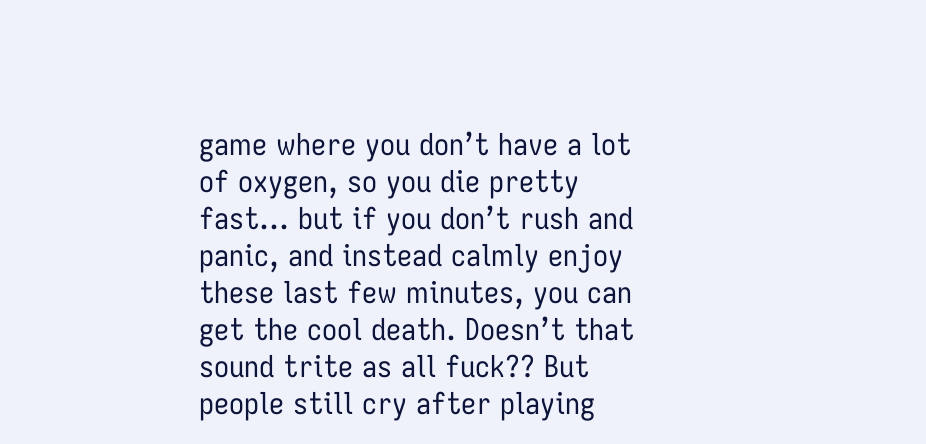game where you don’t have a lot of oxygen, so you die pretty fast… but if you don’t rush and panic, and instead calmly enjoy these last few minutes, you can get the cool death. Doesn’t that sound trite as all fuck?? But people still cry after playing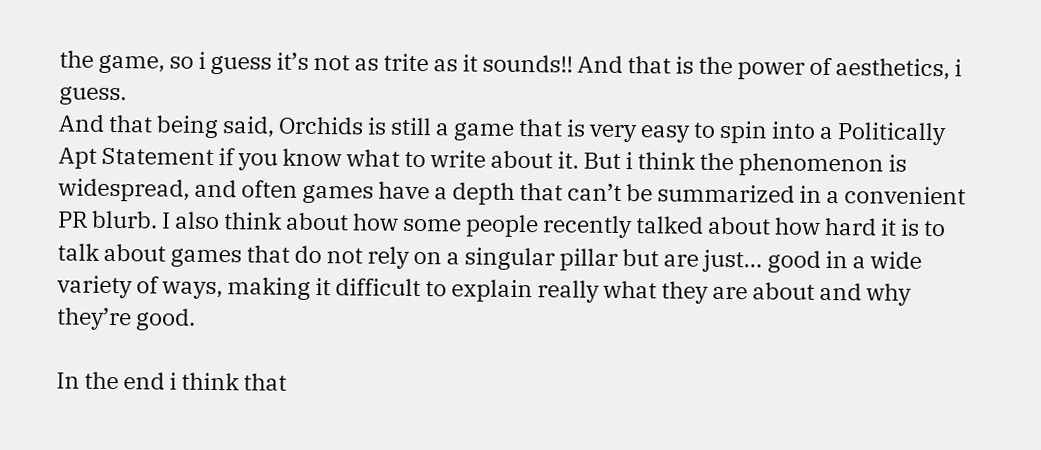the game, so i guess it’s not as trite as it sounds!! And that is the power of aesthetics, i guess.
And that being said, Orchids is still a game that is very easy to spin into a Politically Apt Statement if you know what to write about it. But i think the phenomenon is widespread, and often games have a depth that can’t be summarized in a convenient PR blurb. I also think about how some people recently talked about how hard it is to talk about games that do not rely on a singular pillar but are just… good in a wide variety of ways, making it difficult to explain really what they are about and why they’re good.

In the end i think that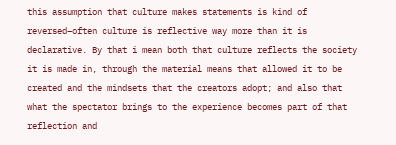this assumption that culture makes statements is kind of reversed–often culture is reflective way more than it is declarative. By that i mean both that culture reflects the society it is made in, through the material means that allowed it to be created and the mindsets that the creators adopt; and also that what the spectator brings to the experience becomes part of that reflection and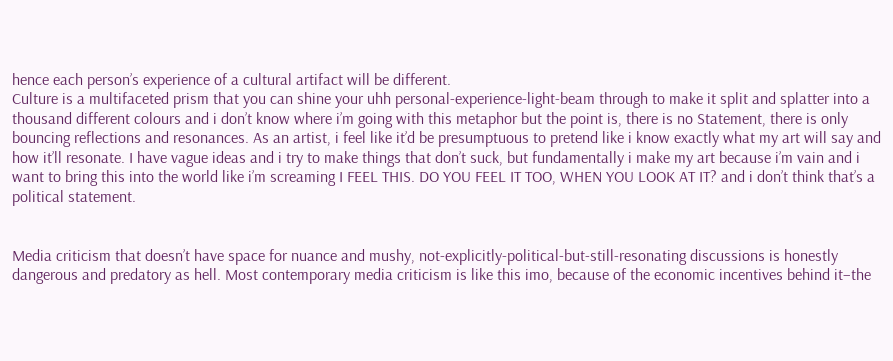hence each person’s experience of a cultural artifact will be different.
Culture is a multifaceted prism that you can shine your uhh personal-experience-light-beam through to make it split and splatter into a thousand different colours and i don’t know where i’m going with this metaphor but the point is, there is no Statement, there is only bouncing reflections and resonances. As an artist, i feel like it’d be presumptuous to pretend like i know exactly what my art will say and how it’ll resonate. I have vague ideas and i try to make things that don’t suck, but fundamentally i make my art because i’m vain and i want to bring this into the world like i’m screaming I FEEL THIS. DO YOU FEEL IT TOO, WHEN YOU LOOK AT IT? and i don’t think that’s a political statement.


Media criticism that doesn’t have space for nuance and mushy, not-explicitly-political-but-still-resonating discussions is honestly dangerous and predatory as hell. Most contemporary media criticism is like this imo, because of the economic incentives behind it–the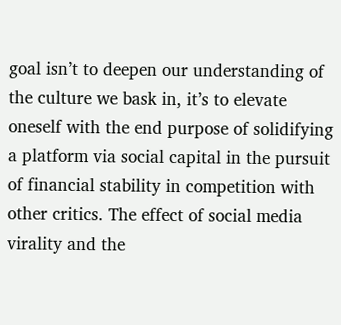goal isn’t to deepen our understanding of the culture we bask in, it’s to elevate oneself with the end purpose of solidifying a platform via social capital in the pursuit of financial stability in competition with other critics. The effect of social media virality and the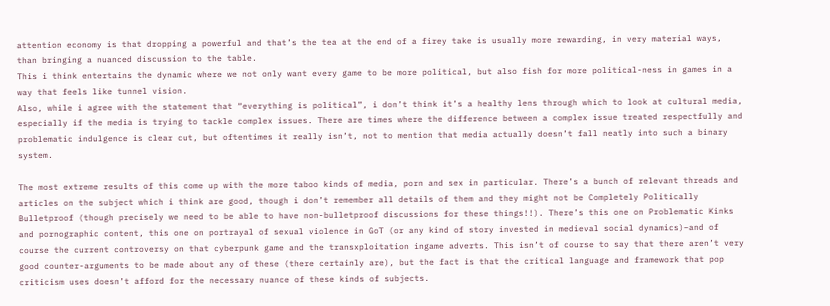attention economy is that dropping a powerful and that’s the tea at the end of a firey take is usually more rewarding, in very material ways, than bringing a nuanced discussion to the table.
This i think entertains the dynamic where we not only want every game to be more political, but also fish for more political-ness in games in a way that feels like tunnel vision.
Also, while i agree with the statement that “everything is political”, i don’t think it’s a healthy lens through which to look at cultural media, especially if the media is trying to tackle complex issues. There are times where the difference between a complex issue treated respectfully and problematic indulgence is clear cut, but oftentimes it really isn’t, not to mention that media actually doesn’t fall neatly into such a binary system.

The most extreme results of this come up with the more taboo kinds of media, porn and sex in particular. There’s a bunch of relevant threads and articles on the subject which i think are good, though i don’t remember all details of them and they might not be Completely Politically Bulletproof (though precisely we need to be able to have non-bulletproof discussions for these things!!). There’s this one on Problematic Kinks and pornographic content, this one on portrayal of sexual violence in GoT (or any kind of story invested in medieval social dynamics)–and of course the current controversy on that cyberpunk game and the transxploitation ingame adverts. This isn’t of course to say that there aren’t very good counter-arguments to be made about any of these (there certainly are), but the fact is that the critical language and framework that pop criticism uses doesn’t afford for the necessary nuance of these kinds of subjects.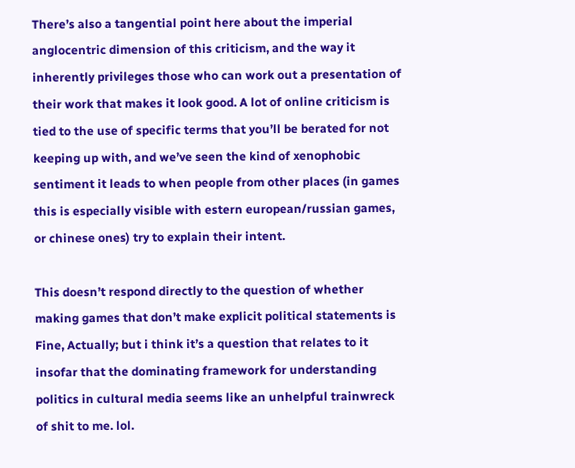There’s also a tangential point here about the imperial anglocentric dimension of this criticism, and the way it inherently privileges those who can work out a presentation of their work that makes it look good. A lot of online criticism is tied to the use of specific terms that you’ll be berated for not keeping up with, and we’ve seen the kind of xenophobic sentiment it leads to when people from other places (in games this is especially visible with estern european/russian games, or chinese ones) try to explain their intent.

This doesn’t respond directly to the question of whether making games that don’t make explicit political statements is Fine, Actually; but i think it’s a question that relates to it insofar that the dominating framework for understanding politics in cultural media seems like an unhelpful trainwreck of shit to me. lol.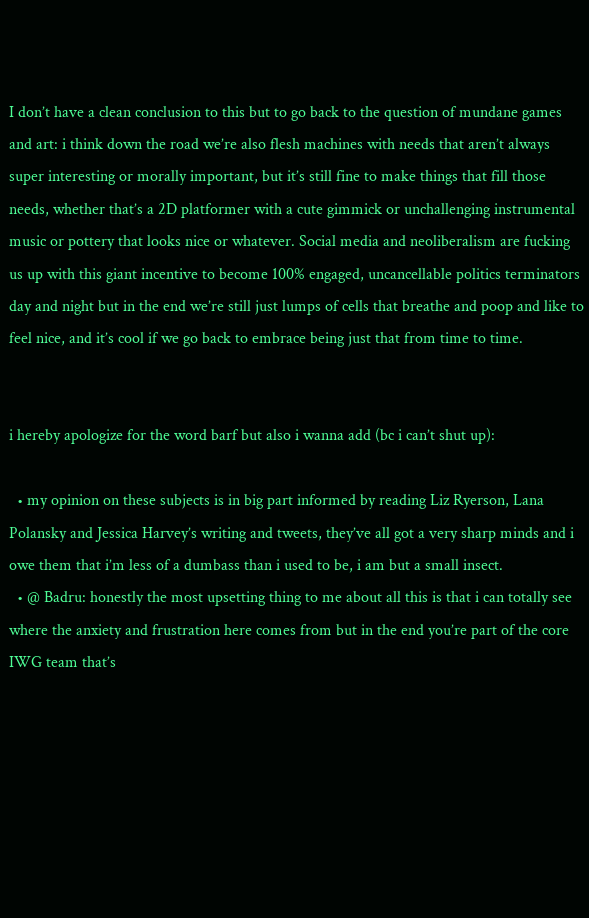I don’t have a clean conclusion to this but to go back to the question of mundane games and art: i think down the road we’re also flesh machines with needs that aren’t always super interesting or morally important, but it’s still fine to make things that fill those needs, whether that’s a 2D platformer with a cute gimmick or unchallenging instrumental music or pottery that looks nice or whatever. Social media and neoliberalism are fucking us up with this giant incentive to become 100% engaged, uncancellable politics terminators day and night but in the end we’re still just lumps of cells that breathe and poop and like to feel nice, and it’s cool if we go back to embrace being just that from time to time.


i hereby apologize for the word barf but also i wanna add (bc i can’t shut up):

  • my opinion on these subjects is in big part informed by reading Liz Ryerson, Lana Polansky and Jessica Harvey’s writing and tweets, they’ve all got a very sharp minds and i owe them that i’m less of a dumbass than i used to be, i am but a small insect.
  • @ Badru: honestly the most upsetting thing to me about all this is that i can totally see where the anxiety and frustration here comes from but in the end you’re part of the core IWG team that’s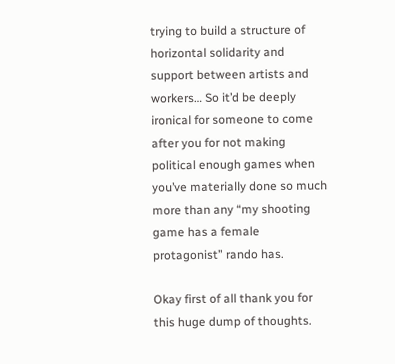trying to build a structure of horizontal solidarity and support between artists and workers… So it’d be deeply ironical for someone to come after you for not making political enough games when you’ve materially done so much more than any “my shooting game has a female protagonist” rando has.

Okay first of all thank you for this huge dump of thoughts.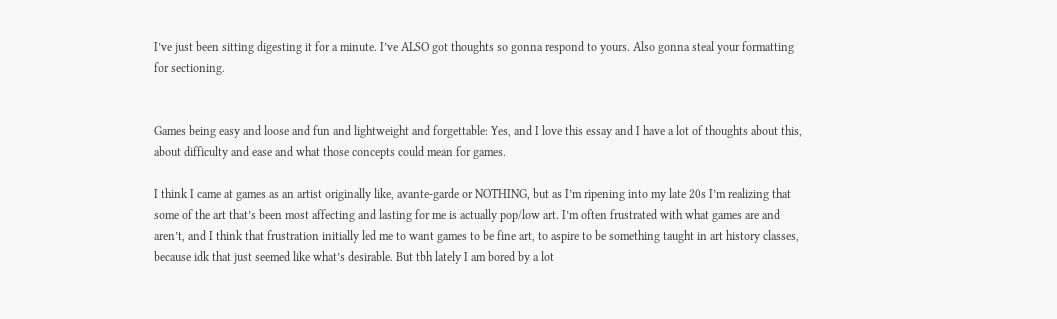I’ve just been sitting digesting it for a minute. I’ve ALSO got thoughts so gonna respond to yours. Also gonna steal your formatting for sectioning.


Games being easy and loose and fun and lightweight and forgettable: Yes, and I love this essay and I have a lot of thoughts about this, about difficulty and ease and what those concepts could mean for games.

I think I came at games as an artist originally like, avante-garde or NOTHING, but as I’m ripening into my late 20s I’m realizing that some of the art that’s been most affecting and lasting for me is actually pop/low art. I’m often frustrated with what games are and aren’t, and I think that frustration initially led me to want games to be fine art, to aspire to be something taught in art history classes, because idk that just seemed like what’s desirable. But tbh lately I am bored by a lot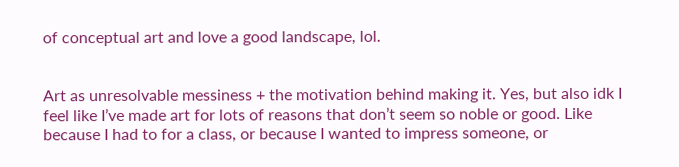of conceptual art and love a good landscape, lol.


Art as unresolvable messiness + the motivation behind making it. Yes, but also idk I feel like I’ve made art for lots of reasons that don’t seem so noble or good. Like because I had to for a class, or because I wanted to impress someone, or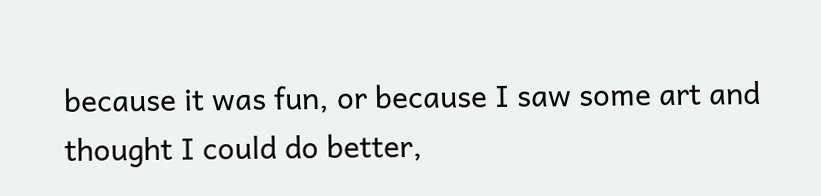because it was fun, or because I saw some art and thought I could do better,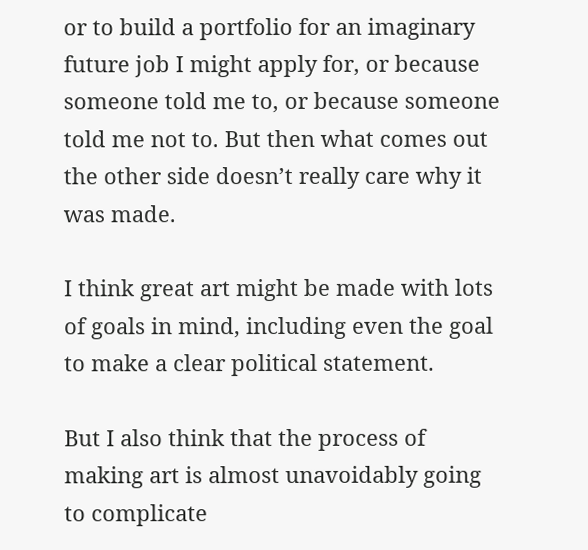or to build a portfolio for an imaginary future job I might apply for, or because someone told me to, or because someone told me not to. But then what comes out the other side doesn’t really care why it was made.

I think great art might be made with lots of goals in mind, including even the goal to make a clear political statement.

But I also think that the process of making art is almost unavoidably going to complicate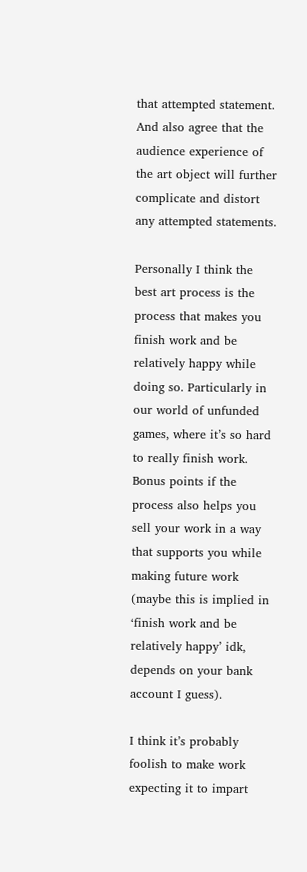that attempted statement. And also agree that the audience experience of the art object will further complicate and distort any attempted statements.

Personally I think the best art process is the process that makes you finish work and be relatively happy while doing so. Particularly in our world of unfunded games, where it’s so hard to really finish work. Bonus points if the process also helps you sell your work in a way that supports you while making future work (maybe this is implied in ‘finish work and be relatively happy’ idk, depends on your bank account I guess).

I think it’s probably foolish to make work expecting it to impart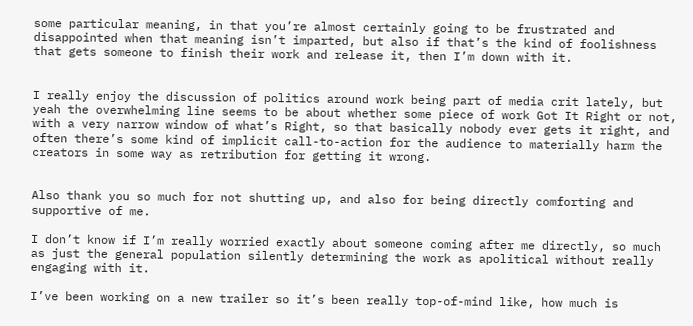some particular meaning, in that you’re almost certainly going to be frustrated and disappointed when that meaning isn’t imparted, but also if that’s the kind of foolishness that gets someone to finish their work and release it, then I’m down with it.


I really enjoy the discussion of politics around work being part of media crit lately, but yeah the overwhelming line seems to be about whether some piece of work Got It Right or not, with a very narrow window of what’s Right, so that basically nobody ever gets it right, and often there’s some kind of implicit call-to-action for the audience to materially harm the creators in some way as retribution for getting it wrong.


Also thank you so much for not shutting up, and also for being directly comforting and supportive of me.

I don’t know if I’m really worried exactly about someone coming after me directly, so much as just the general population silently determining the work as apolitical without really engaging with it.

I’ve been working on a new trailer so it’s been really top-of-mind like, how much is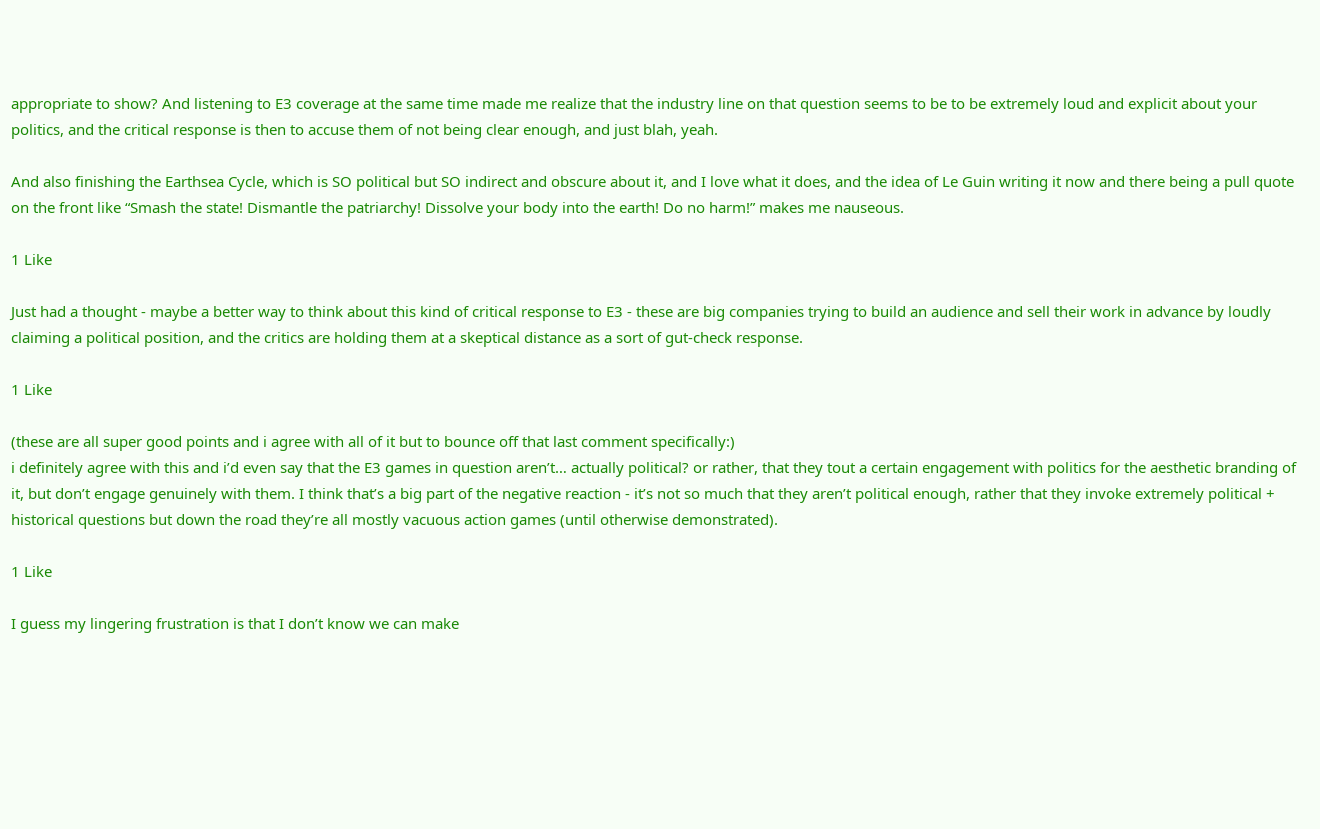appropriate to show? And listening to E3 coverage at the same time made me realize that the industry line on that question seems to be to be extremely loud and explicit about your politics, and the critical response is then to accuse them of not being clear enough, and just blah, yeah.

And also finishing the Earthsea Cycle, which is SO political but SO indirect and obscure about it, and I love what it does, and the idea of Le Guin writing it now and there being a pull quote on the front like “Smash the state! Dismantle the patriarchy! Dissolve your body into the earth! Do no harm!” makes me nauseous.

1 Like

Just had a thought - maybe a better way to think about this kind of critical response to E3 - these are big companies trying to build an audience and sell their work in advance by loudly claiming a political position, and the critics are holding them at a skeptical distance as a sort of gut-check response.

1 Like

(these are all super good points and i agree with all of it but to bounce off that last comment specifically:)
i definitely agree with this and i’d even say that the E3 games in question aren’t… actually political? or rather, that they tout a certain engagement with politics for the aesthetic branding of it, but don’t engage genuinely with them. I think that’s a big part of the negative reaction - it’s not so much that they aren’t political enough, rather that they invoke extremely political + historical questions but down the road they’re all mostly vacuous action games (until otherwise demonstrated).

1 Like

I guess my lingering frustration is that I don’t know we can make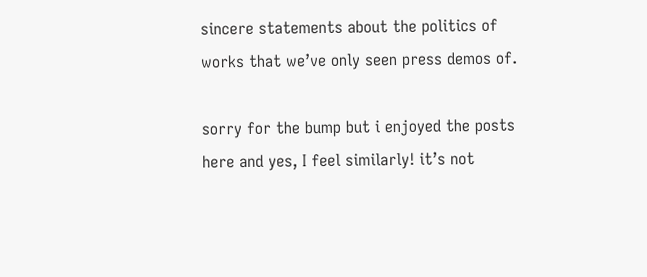sincere statements about the politics of works that we’ve only seen press demos of.

sorry for the bump but i enjoyed the posts here and yes, I feel similarly! it’s not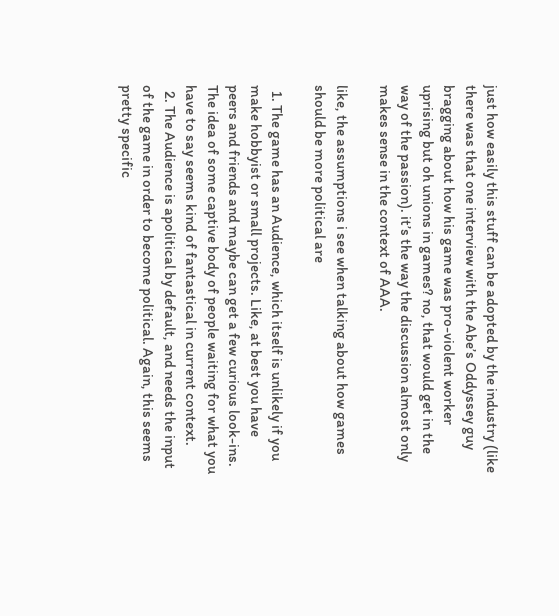just how easily this stuff can be adopted by the industry (like there was that one interview with the Abe’s Oddyssey guy bragging about how his game was pro-violent worker uprising but oh unions in games? no, that would get in the way of the passion). it’s the way the discussion almost only makes sense in the context of AAA.

like, the assumptions i see when talking about how games should be more political are

  1. The game has an Audience, which itself is unlikely if you make hobbyist or small projects. Like, at best you have peers and friends and maybe can get a few curious look-ins. The idea of some captive body of people waiting for what you have to say seems kind of fantastical in current context.
  2. The Audience is apolitical by default, and needs the input of the game in order to become political. Again, this seems pretty specific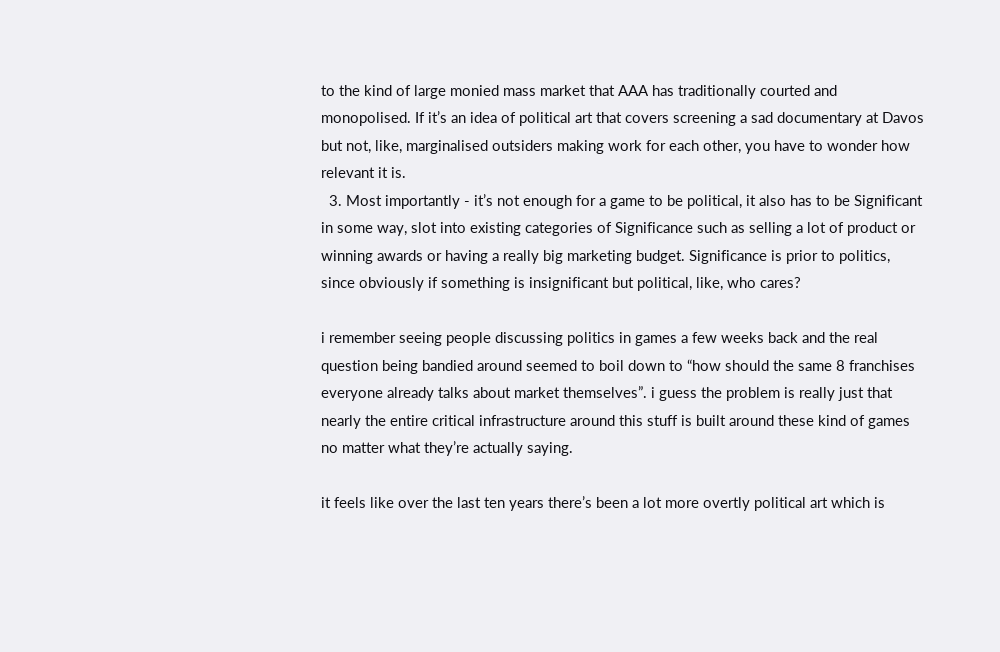to the kind of large monied mass market that AAA has traditionally courted and monopolised. If it’s an idea of political art that covers screening a sad documentary at Davos but not, like, marginalised outsiders making work for each other, you have to wonder how relevant it is.
  3. Most importantly - it’s not enough for a game to be political, it also has to be Significant in some way, slot into existing categories of Significance such as selling a lot of product or winning awards or having a really big marketing budget. Significance is prior to politics, since obviously if something is insignificant but political, like, who cares?

i remember seeing people discussing politics in games a few weeks back and the real question being bandied around seemed to boil down to “how should the same 8 franchises everyone already talks about market themselves”. i guess the problem is really just that nearly the entire critical infrastructure around this stuff is built around these kind of games no matter what they’re actually saying.

it feels like over the last ten years there’s been a lot more overtly political art which is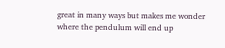great in many ways but makes me wonder where the pendulum will end up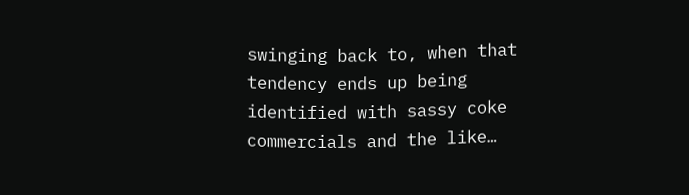swinging back to, when that tendency ends up being identified with sassy coke commercials and the like…